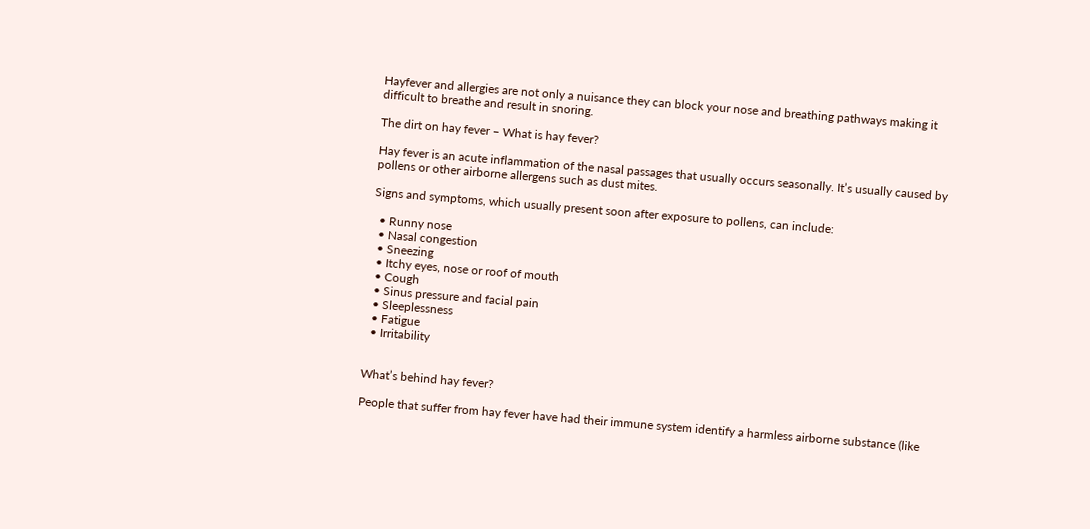Hayfever and allergies are not only a nuisance they can block your nose and breathing pathways making it difficult to breathe and result in snoring.

The dirt on hay fever – What is hay fever?

Hay fever is an acute inflammation of the nasal passages that usually occurs seasonally. It’s usually caused by pollens or other airborne allergens such as dust mites.

Signs and symptoms, which usually present soon after exposure to pollens, can include:

  • Runny nose
  • Nasal congestion
  • Sneezing
  • Itchy eyes, nose or roof of mouth
  • Cough
  • Sinus pressure and facial pain
  • Sleeplessness
  • Fatigue
  • Irritability


What’s behind hay fever?

People that suffer from hay fever have had their immune system identify a harmless airborne substance (like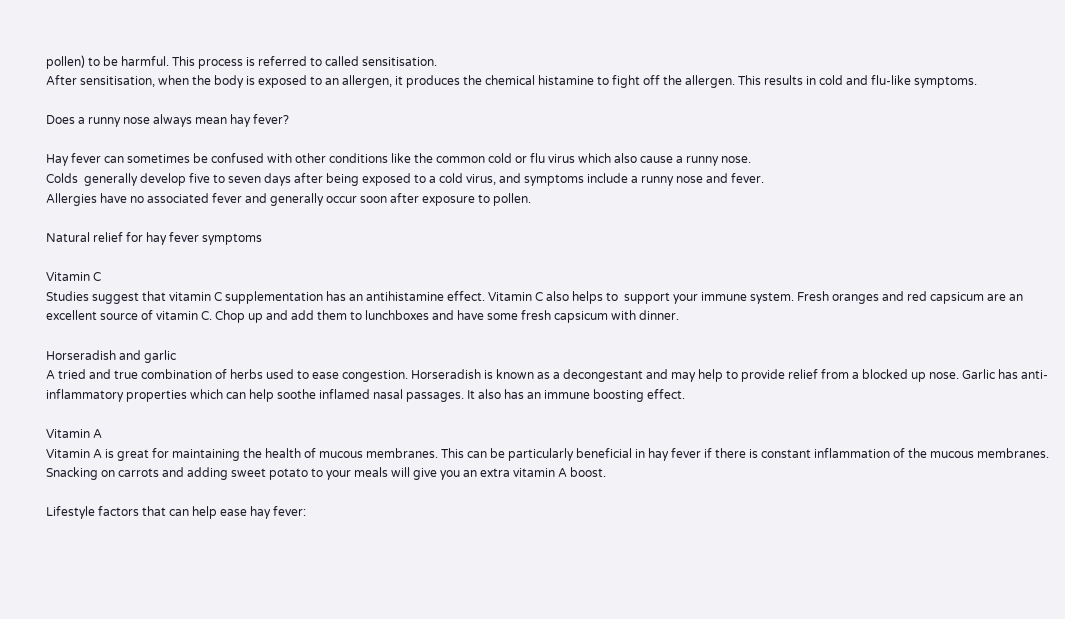pollen) to be harmful. This process is referred to called sensitisation.
After sensitisation, when the body is exposed to an allergen, it produces the chemical histamine to fight off the allergen. This results in cold and flu-like symptoms.

Does a runny nose always mean hay fever?

Hay fever can sometimes be confused with other conditions like the common cold or flu virus which also cause a runny nose.
Colds  generally develop five to seven days after being exposed to a cold virus, and symptoms include a runny nose and fever.
Allergies have no associated fever and generally occur soon after exposure to pollen.

Natural relief for hay fever symptoms

Vitamin C
Studies suggest that vitamin C supplementation has an antihistamine effect. Vitamin C also helps to  support your immune system. Fresh oranges and red capsicum are an excellent source of vitamin C. Chop up and add them to lunchboxes and have some fresh capsicum with dinner.

Horseradish and garlic
A tried and true combination of herbs used to ease congestion. Horseradish is known as a decongestant and may help to provide relief from a blocked up nose. Garlic has anti-inflammatory properties which can help soothe inflamed nasal passages. It also has an immune boosting effect.

Vitamin A
Vitamin A is great for maintaining the health of mucous membranes. This can be particularly beneficial in hay fever if there is constant inflammation of the mucous membranes. Snacking on carrots and adding sweet potato to your meals will give you an extra vitamin A boost.

Lifestyle factors that can help ease hay fever: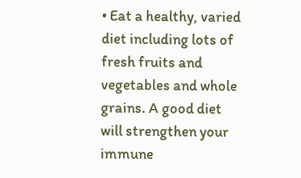• Eat a healthy, varied diet including lots of fresh fruits and vegetables and whole grains. A good diet will strengthen your immune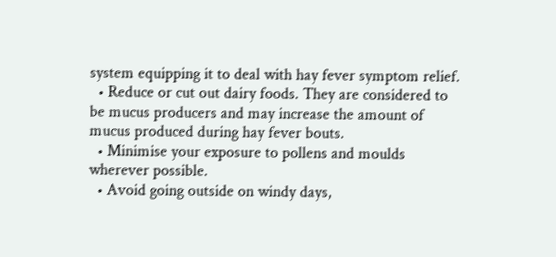system equipping it to deal with hay fever symptom relief.
  • Reduce or cut out dairy foods. They are considered to be mucus producers and may increase the amount of mucus produced during hay fever bouts.
  • Minimise your exposure to pollens and moulds wherever possible.
  • Avoid going outside on windy days,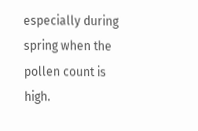especially during spring when the pollen count is high.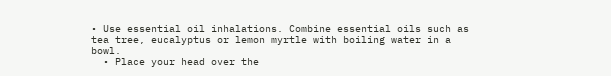• Use essential oil inhalations. Combine essential oils such as tea tree, eucalyptus or lemon myrtle with boiling water in a bowl.
  • Place your head over the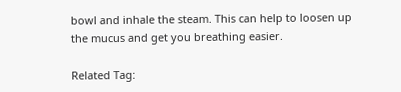bowl and inhale the steam. This can help to loosen up the mucus and get you breathing easier.

Related Tag: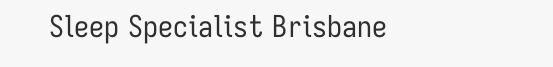Sleep Specialist Brisbane